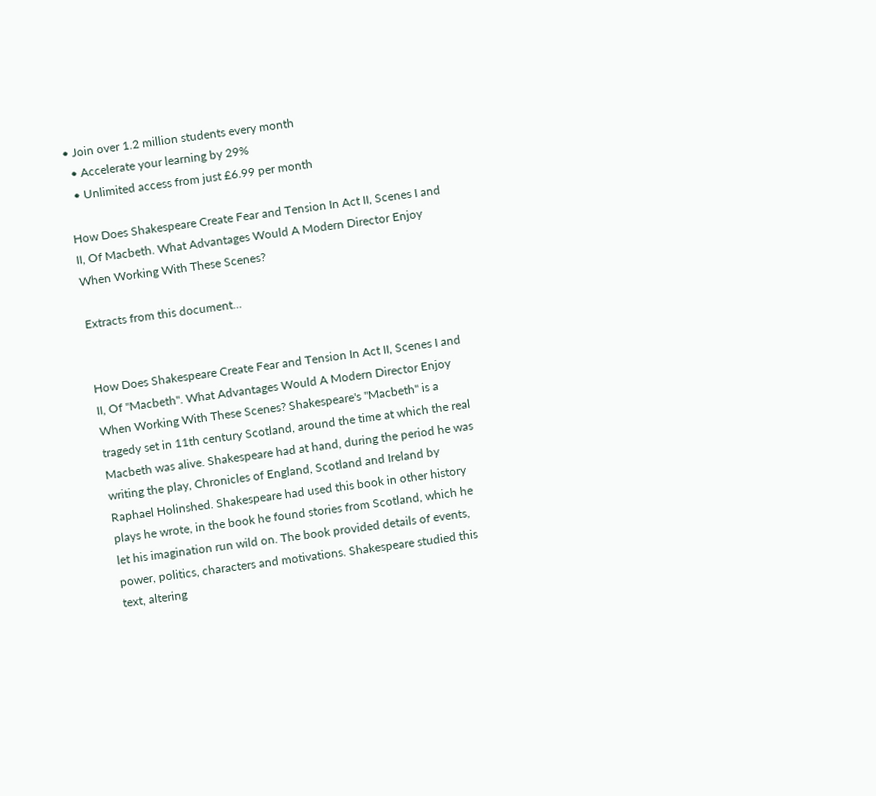• Join over 1.2 million students every month
  • Accelerate your learning by 29%
  • Unlimited access from just £6.99 per month

How Does Shakespeare Create Fear and Tension In Act II, Scenes I and II, Of Macbeth. What Advantages Would A Modern Director Enjoy When Working With These Scenes?

Extracts from this document...


How Does Shakespeare Create Fear and Tension In Act II, Scenes I and II, Of "Macbeth". What Advantages Would A Modern Director Enjoy When Working With These Scenes? Shakespeare's "Macbeth" is a tragedy set in 11th century Scotland, around the time at which the real Macbeth was alive. Shakespeare had at hand, during the period he was writing the play, Chronicles of England, Scotland and Ireland by Raphael Holinshed. Shakespeare had used this book in other history plays he wrote, in the book he found stories from Scotland, which he let his imagination run wild on. The book provided details of events, power, politics, characters and motivations. Shakespeare studied this text, altering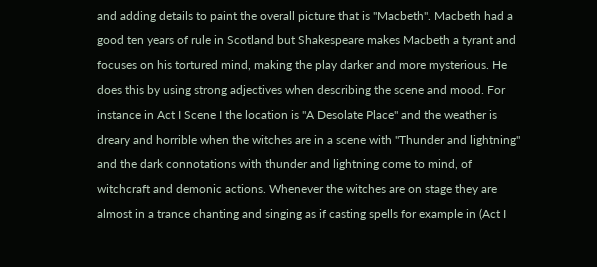and adding details to paint the overall picture that is "Macbeth". Macbeth had a good ten years of rule in Scotland but Shakespeare makes Macbeth a tyrant and focuses on his tortured mind, making the play darker and more mysterious. He does this by using strong adjectives when describing the scene and mood. For instance in Act I Scene I the location is "A Desolate Place" and the weather is dreary and horrible when the witches are in a scene with "Thunder and lightning" and the dark connotations with thunder and lightning come to mind, of witchcraft and demonic actions. Whenever the witches are on stage they are almost in a trance chanting and singing as if casting spells for example in (Act I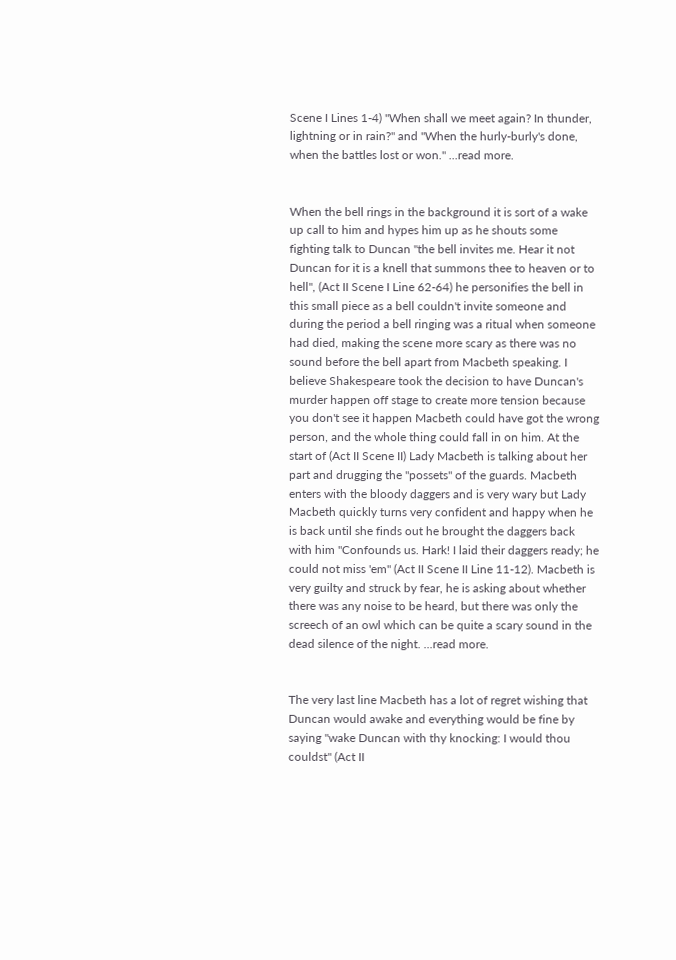Scene I Lines 1-4) "When shall we meet again? In thunder, lightning or in rain?" and "When the hurly-burly's done, when the battles lost or won." ...read more.


When the bell rings in the background it is sort of a wake up call to him and hypes him up as he shouts some fighting talk to Duncan "the bell invites me. Hear it not Duncan for it is a knell that summons thee to heaven or to hell", (Act II Scene I Line 62-64) he personifies the bell in this small piece as a bell couldn't invite someone and during the period a bell ringing was a ritual when someone had died, making the scene more scary as there was no sound before the bell apart from Macbeth speaking. I believe Shakespeare took the decision to have Duncan's murder happen off stage to create more tension because you don't see it happen Macbeth could have got the wrong person, and the whole thing could fall in on him. At the start of (Act II Scene II) Lady Macbeth is talking about her part and drugging the "possets" of the guards. Macbeth enters with the bloody daggers and is very wary but Lady Macbeth quickly turns very confident and happy when he is back until she finds out he brought the daggers back with him "Confounds us. Hark! I laid their daggers ready; he could not miss 'em" (Act II Scene II Line 11-12). Macbeth is very guilty and struck by fear, he is asking about whether there was any noise to be heard, but there was only the screech of an owl which can be quite a scary sound in the dead silence of the night. ...read more.


The very last line Macbeth has a lot of regret wishing that Duncan would awake and everything would be fine by saying "wake Duncan with thy knocking: I would thou couldst" (Act II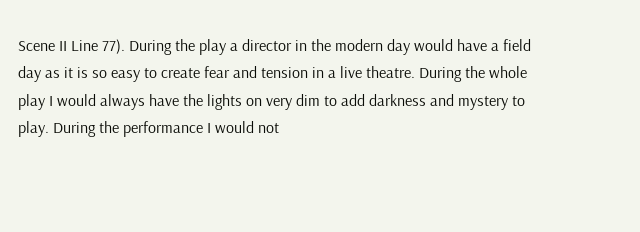Scene II Line 77). During the play a director in the modern day would have a field day as it is so easy to create fear and tension in a live theatre. During the whole play I would always have the lights on very dim to add darkness and mystery to play. During the performance I would not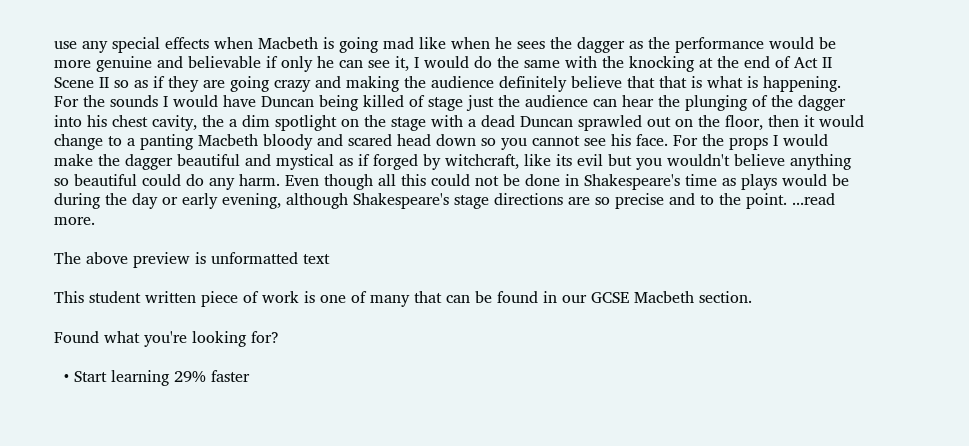use any special effects when Macbeth is going mad like when he sees the dagger as the performance would be more genuine and believable if only he can see it, I would do the same with the knocking at the end of Act II Scene II so as if they are going crazy and making the audience definitely believe that that is what is happening. For the sounds I would have Duncan being killed of stage just the audience can hear the plunging of the dagger into his chest cavity, the a dim spotlight on the stage with a dead Duncan sprawled out on the floor, then it would change to a panting Macbeth bloody and scared head down so you cannot see his face. For the props I would make the dagger beautiful and mystical as if forged by witchcraft, like its evil but you wouldn't believe anything so beautiful could do any harm. Even though all this could not be done in Shakespeare's time as plays would be during the day or early evening, although Shakespeare's stage directions are so precise and to the point. ...read more.

The above preview is unformatted text

This student written piece of work is one of many that can be found in our GCSE Macbeth section.

Found what you're looking for?

  • Start learning 29% faster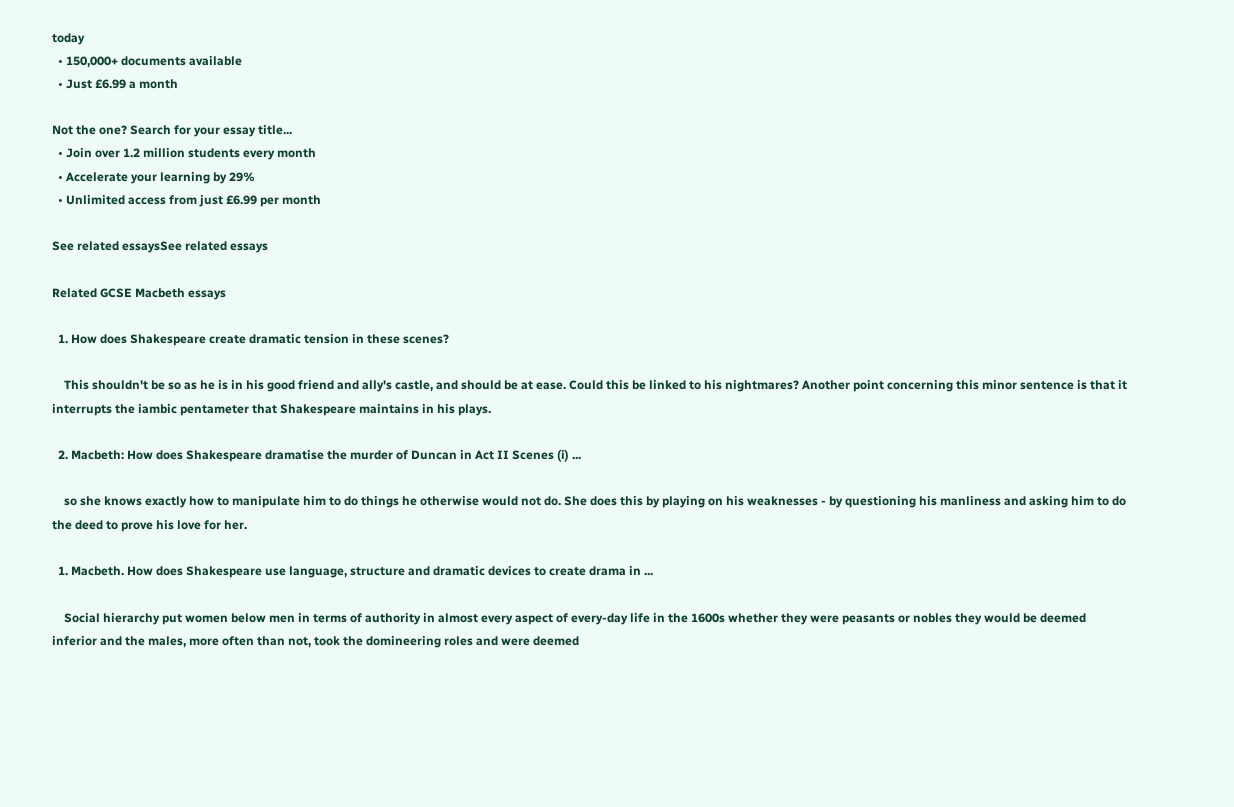today
  • 150,000+ documents available
  • Just £6.99 a month

Not the one? Search for your essay title...
  • Join over 1.2 million students every month
  • Accelerate your learning by 29%
  • Unlimited access from just £6.99 per month

See related essaysSee related essays

Related GCSE Macbeth essays

  1. How does Shakespeare create dramatic tension in these scenes?

    This shouldn't be so as he is in his good friend and ally's castle, and should be at ease. Could this be linked to his nightmares? Another point concerning this minor sentence is that it interrupts the iambic pentameter that Shakespeare maintains in his plays.

  2. Macbeth: How does Shakespeare dramatise the murder of Duncan in Act II Scenes (i) ...

    so she knows exactly how to manipulate him to do things he otherwise would not do. She does this by playing on his weaknesses - by questioning his manliness and asking him to do the deed to prove his love for her.

  1. Macbeth. How does Shakespeare use language, structure and dramatic devices to create drama in ...

    Social hierarchy put women below men in terms of authority in almost every aspect of every-day life in the 1600s whether they were peasants or nobles they would be deemed inferior and the males, more often than not, took the domineering roles and were deemed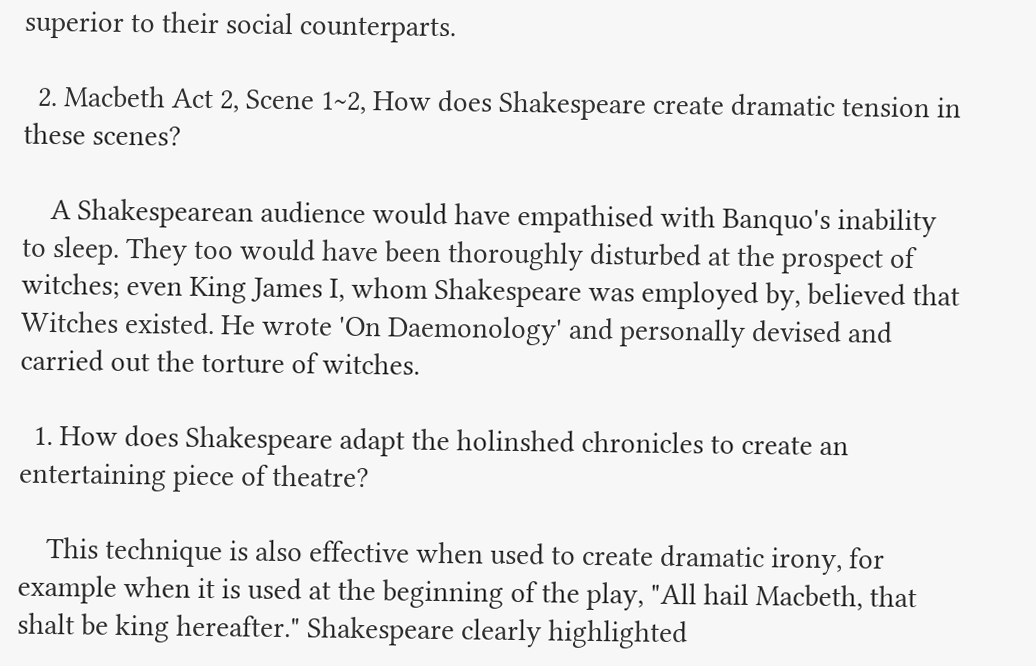superior to their social counterparts.

  2. Macbeth Act 2, Scene 1~2, How does Shakespeare create dramatic tension in these scenes?

    A Shakespearean audience would have empathised with Banquo's inability to sleep. They too would have been thoroughly disturbed at the prospect of witches; even King James I, whom Shakespeare was employed by, believed that Witches existed. He wrote 'On Daemonology' and personally devised and carried out the torture of witches.

  1. How does Shakespeare adapt the holinshed chronicles to create an entertaining piece of theatre?

    This technique is also effective when used to create dramatic irony, for example when it is used at the beginning of the play, "All hail Macbeth, that shalt be king hereafter." Shakespeare clearly highlighted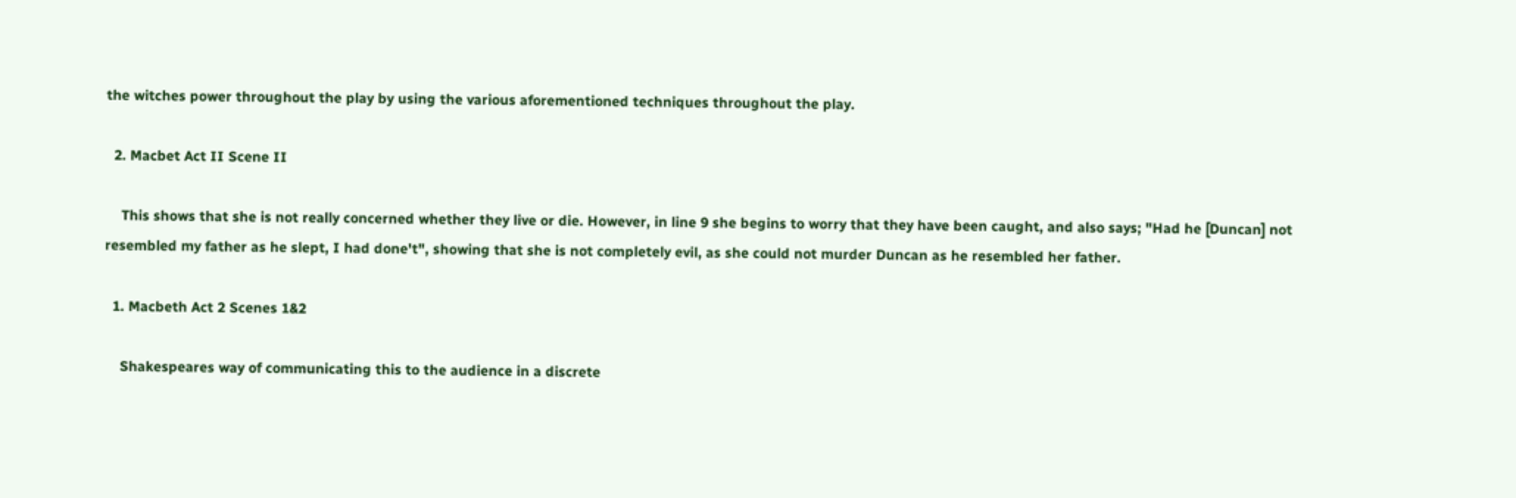the witches power throughout the play by using the various aforementioned techniques throughout the play.

  2. Macbet Act II Scene II

    This shows that she is not really concerned whether they live or die. However, in line 9 she begins to worry that they have been caught, and also says; "Had he [Duncan] not resembled my father as he slept, I had done't", showing that she is not completely evil, as she could not murder Duncan as he resembled her father.

  1. Macbeth Act 2 Scenes 1&2

    Shakespeares way of communicating this to the audience in a discrete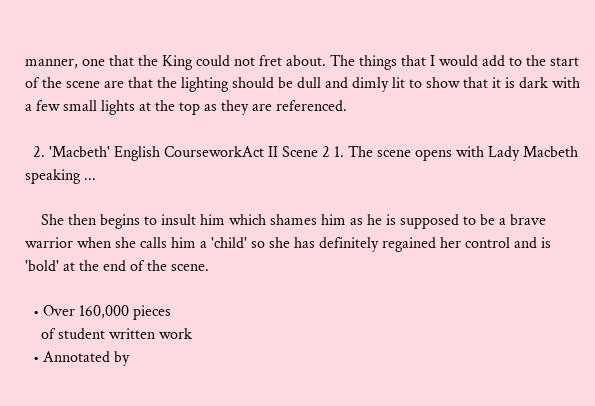manner, one that the King could not fret about. The things that I would add to the start of the scene are that the lighting should be dull and dimly lit to show that it is dark with a few small lights at the top as they are referenced.

  2. 'Macbeth' English CourseworkAct II Scene 2 1. The scene opens with Lady Macbeth speaking ...

    She then begins to insult him which shames him as he is supposed to be a brave warrior when she calls him a 'child' so she has definitely regained her control and is 'bold' at the end of the scene.

  • Over 160,000 pieces
    of student written work
  • Annotated by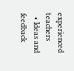experienced teachers
  • Ideas and feedback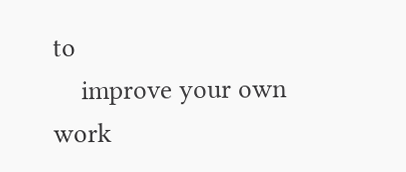to
    improve your own work